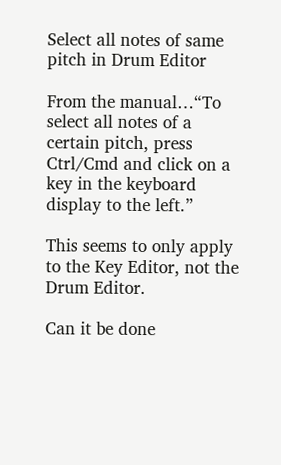Select all notes of same pitch in Drum Editor

From the manual…“To select all notes of a certain pitch, press Ctrl/Cmd and click on a key in the keyboard display to the left.”

This seems to only apply to the Key Editor, not the Drum Editor.

Can it be done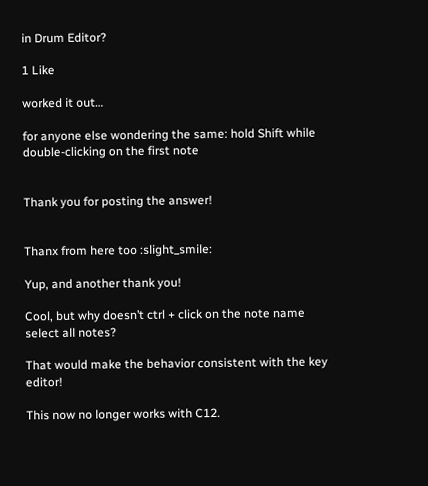in Drum Editor?

1 Like

worked it out…

for anyone else wondering the same: hold Shift while double-clicking on the first note


Thank you for posting the answer!


Thanx from here too :slight_smile:

Yup, and another thank you!

Cool, but why doesn’t ctrl + click on the note name select all notes?

That would make the behavior consistent with the key editor!

This now no longer works with C12.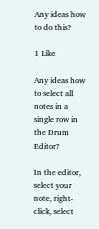Any ideas how to do this?

1 Like

Any ideas how to select all notes in a single row in the Drum Editor?

In the editor, select your note, right-click, select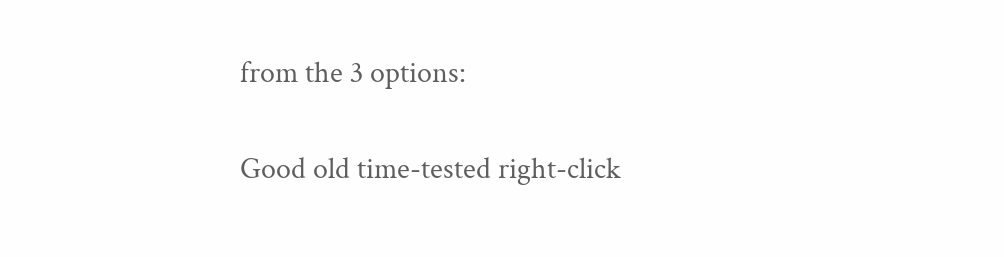from the 3 options:

Good old time-tested right-click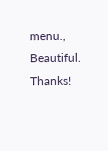menu., Beautiful. Thanks!